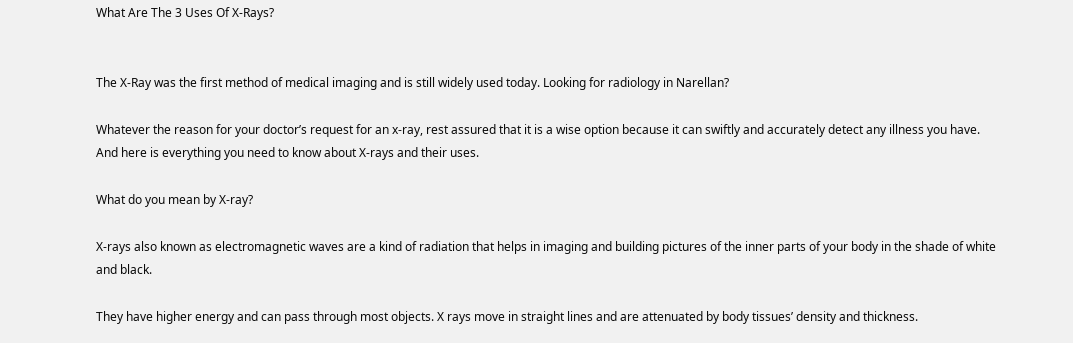What Are The 3 Uses Of X-Rays?


The X-Ray was the first method of medical imaging and is still widely used today. Looking for radiology in Narellan?

Whatever the reason for your doctor’s request for an x-ray, rest assured that it is a wise option because it can swiftly and accurately detect any illness you have. And here is everything you need to know about X-rays and their uses.

What do you mean by X-ray?

X-rays also known as electromagnetic waves are a kind of radiation that helps in imaging and building pictures of the inner parts of your body in the shade of white and black.

They have higher energy and can pass through most objects. X rays move in straight lines and are attenuated by body tissues’ density and thickness.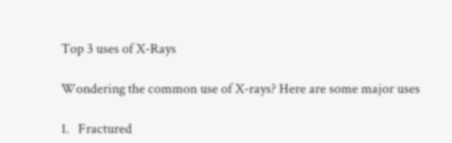Top 3 uses of X-Rays

Wondering the common use of X-rays? Here are some major uses

1.   Fractured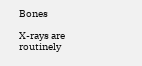Bones

X-rays are routinely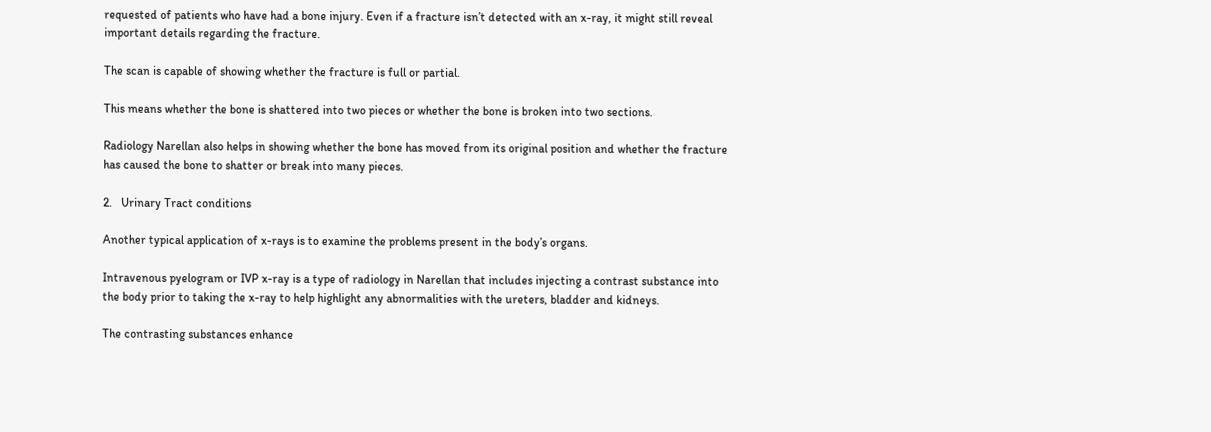requested of patients who have had a bone injury. Even if a fracture isn’t detected with an x-ray, it might still reveal important details regarding the fracture.

The scan is capable of showing whether the fracture is full or partial.

This means whether the bone is shattered into two pieces or whether the bone is broken into two sections.

Radiology Narellan also helps in showing whether the bone has moved from its original position and whether the fracture has caused the bone to shatter or break into many pieces.

2.   Urinary Tract conditions

Another typical application of x-rays is to examine the problems present in the body’s organs.

Intravenous pyelogram or IVP x-ray is a type of radiology in Narellan that includes injecting a contrast substance into the body prior to taking the x-ray to help highlight any abnormalities with the ureters, bladder and kidneys.

The contrasting substances enhance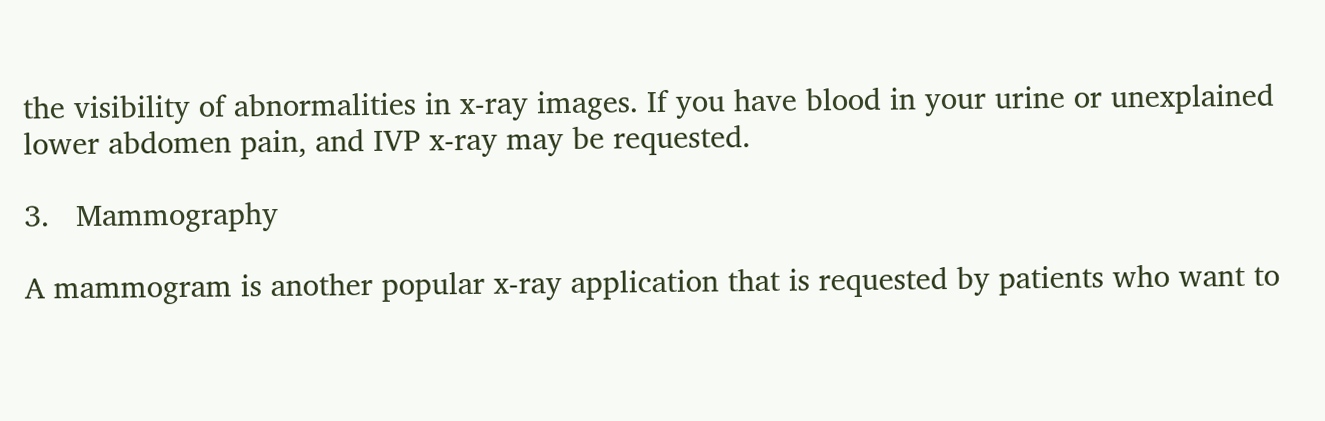the visibility of abnormalities in x-ray images. If you have blood in your urine or unexplained lower abdomen pain, and IVP x-ray may be requested.

3.   Mammography

A mammogram is another popular x-ray application that is requested by patients who want to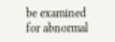be examined for abnormal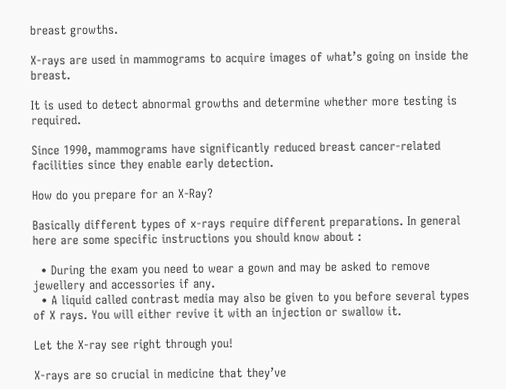breast growths.

X-rays are used in mammograms to acquire images of what’s going on inside the breast.

It is used to detect abnormal growths and determine whether more testing is required.

Since 1990, mammograms have significantly reduced breast cancer-related facilities since they enable early detection.

How do you prepare for an X-Ray?

Basically different types of x-rays require different preparations. In general here are some specific instructions you should know about :

  • During the exam you need to wear a gown and may be asked to remove jewellery and accessories if any.
  • A liquid called contrast media may also be given to you before several types of X rays. You will either revive it with an injection or swallow it.

Let the X-ray see right through you!

X-rays are so crucial in medicine that they’ve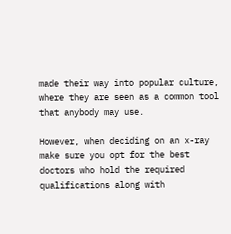made their way into popular culture, where they are seen as a common tool that anybody may use.

However, when deciding on an x-ray make sure you opt for the best doctors who hold the required qualifications along with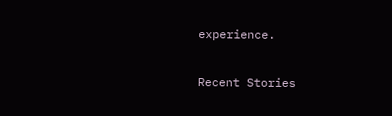experience.

Recent Stories